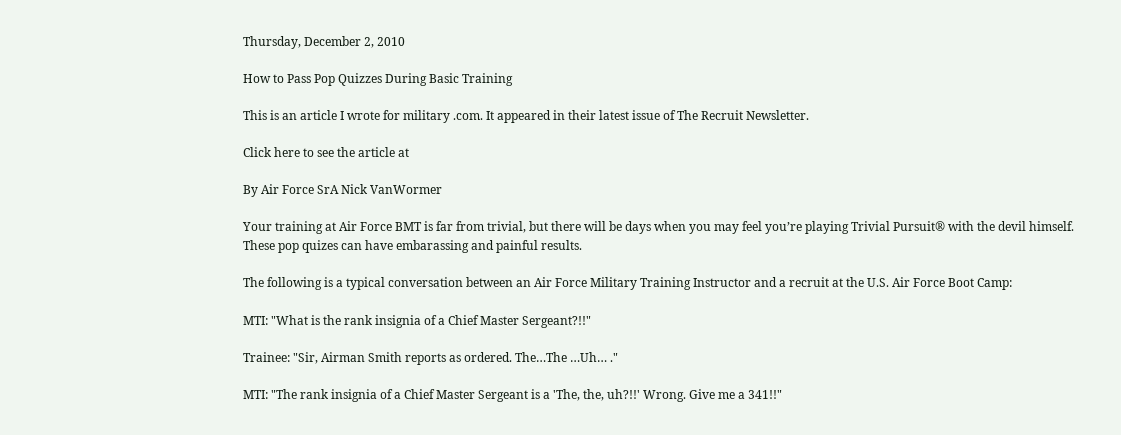Thursday, December 2, 2010

How to Pass Pop Quizzes During Basic Training

This is an article I wrote for military .com. It appeared in their latest issue of The Recruit Newsletter.

Click here to see the article at

By Air Force SrA Nick VanWormer

Your training at Air Force BMT is far from trivial, but there will be days when you may feel you’re playing Trivial Pursuit® with the devil himself. These pop quizes can have embarassing and painful results.

The following is a typical conversation between an Air Force Military Training Instructor and a recruit at the U.S. Air Force Boot Camp:

MTI: "What is the rank insignia of a Chief Master Sergeant?!!"

Trainee: "Sir, Airman Smith reports as ordered. The…The …Uh… ."

MTI: "The rank insignia of a Chief Master Sergeant is a 'The, the, uh?!!' Wrong. Give me a 341!!"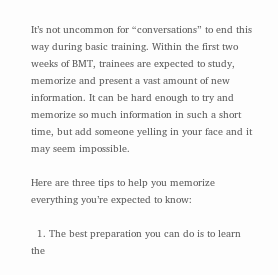It’s not uncommon for “conversations” to end this way during basic training. Within the first two weeks of BMT, trainees are expected to study, memorize and present a vast amount of new information. It can be hard enough to try and memorize so much information in such a short time, but add someone yelling in your face and it may seem impossible.

Here are three tips to help you memorize everything you’re expected to know:

  1. The best preparation you can do is to learn the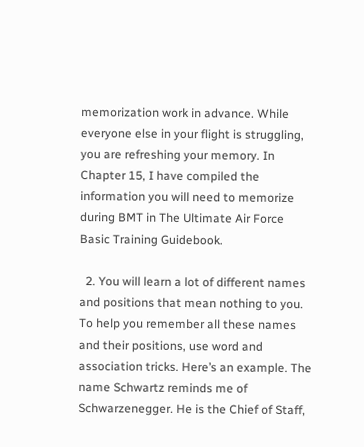memorization work in advance. While everyone else in your flight is struggling, you are refreshing your memory. In Chapter 15, I have compiled the information you will need to memorize during BMT in The Ultimate Air Force Basic Training Guidebook.

  2. You will learn a lot of different names and positions that mean nothing to you. To help you remember all these names and their positions, use word and association tricks. Here’s an example. The name Schwartz reminds me of Schwarzenegger. He is the Chief of Staff,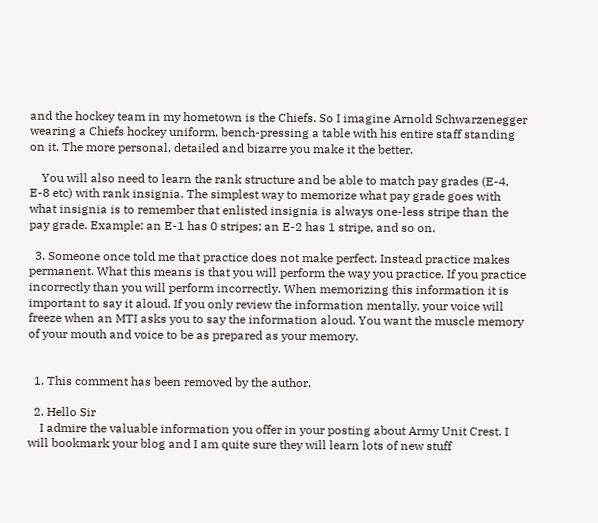and the hockey team in my hometown is the Chiefs. So I imagine Arnold Schwarzenegger wearing a Chiefs hockey uniform, bench-pressing a table with his entire staff standing on it. The more personal, detailed and bizarre you make it the better.

    You will also need to learn the rank structure and be able to match pay grades (E-4, E-8 etc) with rank insignia. The simplest way to memorize what pay grade goes with what insignia is to remember that enlisted insignia is always one-less stripe than the pay grade. Example: an E-1 has 0 stripes; an E-2 has 1 stripe, and so on.

  3. Someone once told me that practice does not make perfect. Instead practice makes permanent. What this means is that you will perform the way you practice. If you practice incorrectly than you will perform incorrectly. When memorizing this information it is important to say it aloud. If you only review the information mentally, your voice will freeze when an MTI asks you to say the information aloud. You want the muscle memory of your mouth and voice to be as prepared as your memory.


  1. This comment has been removed by the author.

  2. Hello Sir
    I admire the valuable information you offer in your posting about Army Unit Crest. I will bookmark your blog and I am quite sure they will learn lots of new stuff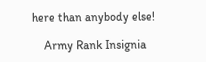here than anybody else!

    Army Rank Insignia